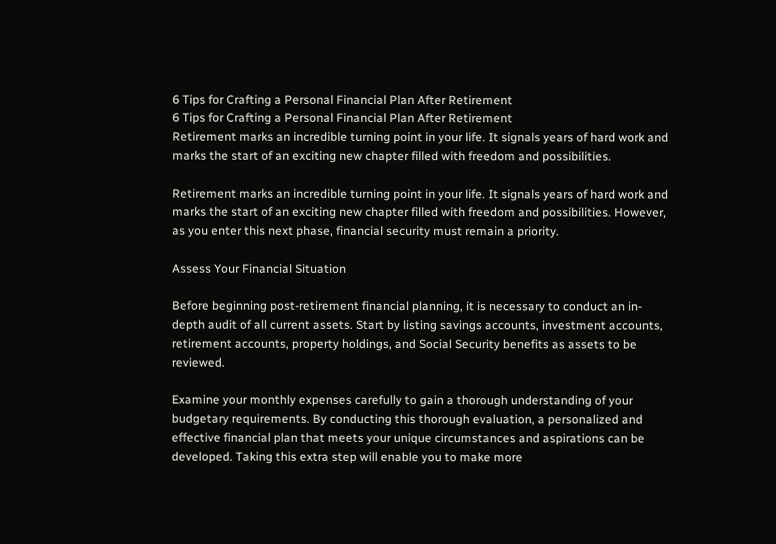6 Tips for Crafting a Personal Financial Plan After Retirement
6 Tips for Crafting a Personal Financial Plan After Retirement
Retirement marks an incredible turning point in your life. It signals years of hard work and marks the start of an exciting new chapter filled with freedom and possibilities.

Retirement marks an incredible turning point in your life. It signals years of hard work and marks the start of an exciting new chapter filled with freedom and possibilities. However, as you enter this next phase, financial security must remain a priority.

Assess Your Financial Situation

Before beginning post-retirement financial planning, it is necessary to conduct an in-depth audit of all current assets. Start by listing savings accounts, investment accounts, retirement accounts, property holdings, and Social Security benefits as assets to be reviewed.

Examine your monthly expenses carefully to gain a thorough understanding of your budgetary requirements. By conducting this thorough evaluation, a personalized and effective financial plan that meets your unique circumstances and aspirations can be developed. Taking this extra step will enable you to make more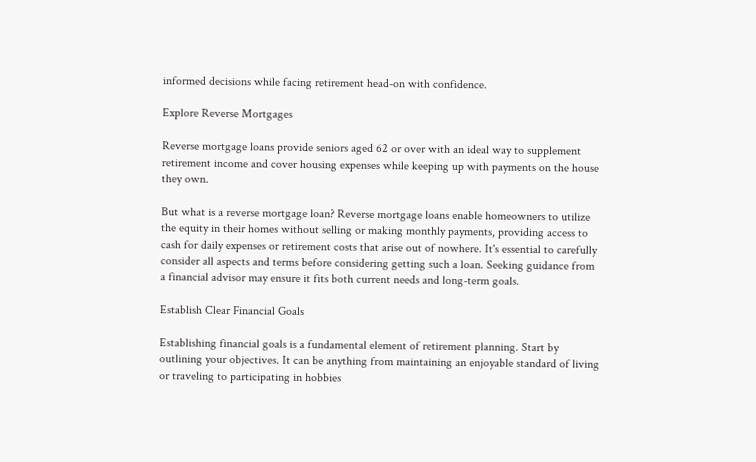informed decisions while facing retirement head-on with confidence.

Explore Reverse Mortgages

Reverse mortgage loans provide seniors aged 62 or over with an ideal way to supplement retirement income and cover housing expenses while keeping up with payments on the house they own.

But what is a reverse mortgage loan? Reverse mortgage loans enable homeowners to utilize the equity in their homes without selling or making monthly payments, providing access to cash for daily expenses or retirement costs that arise out of nowhere. It's essential to carefully consider all aspects and terms before considering getting such a loan. Seeking guidance from a financial advisor may ensure it fits both current needs and long-term goals.

Establish Clear Financial Goals

Establishing financial goals is a fundamental element of retirement planning. Start by outlining your objectives. It can be anything from maintaining an enjoyable standard of living or traveling to participating in hobbies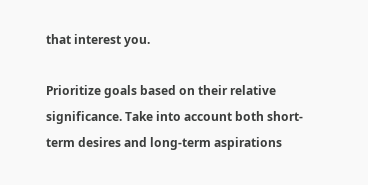that interest you.

Prioritize goals based on their relative significance. Take into account both short-term desires and long-term aspirations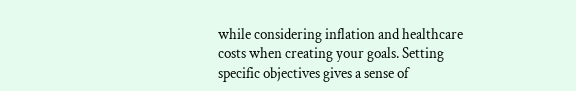while considering inflation and healthcare costs when creating your goals. Setting specific objectives gives a sense of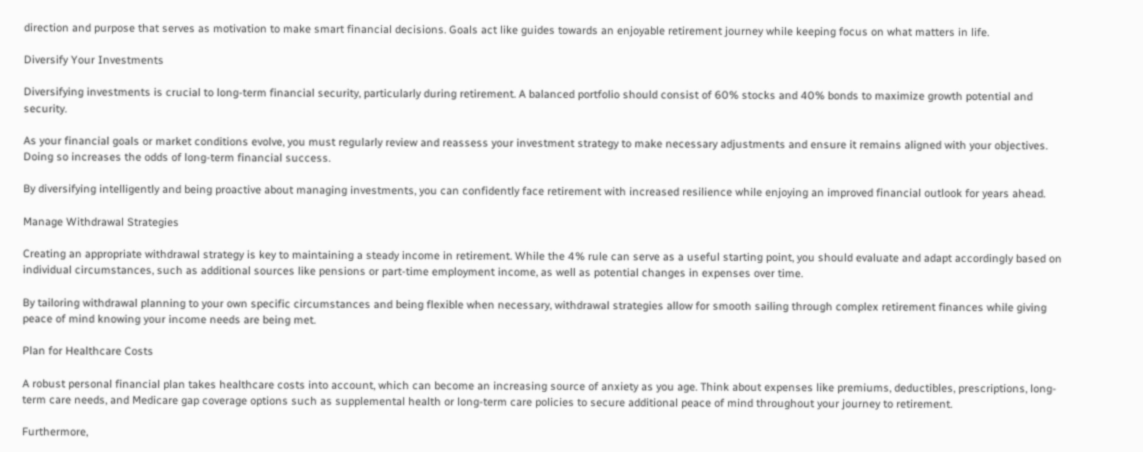direction and purpose that serves as motivation to make smart financial decisions. Goals act like guides towards an enjoyable retirement journey while keeping focus on what matters in life.

Diversify Your Investments

Diversifying investments is crucial to long-term financial security, particularly during retirement. A balanced portfolio should consist of 60% stocks and 40% bonds to maximize growth potential and security.

As your financial goals or market conditions evolve, you must regularly review and reassess your investment strategy to make necessary adjustments and ensure it remains aligned with your objectives. Doing so increases the odds of long-term financial success.

By diversifying intelligently and being proactive about managing investments, you can confidently face retirement with increased resilience while enjoying an improved financial outlook for years ahead.

Manage Withdrawal Strategies

Creating an appropriate withdrawal strategy is key to maintaining a steady income in retirement. While the 4% rule can serve as a useful starting point, you should evaluate and adapt accordingly based on individual circumstances, such as additional sources like pensions or part-time employment income, as well as potential changes in expenses over time.

By tailoring withdrawal planning to your own specific circumstances and being flexible when necessary, withdrawal strategies allow for smooth sailing through complex retirement finances while giving peace of mind knowing your income needs are being met.

Plan for Healthcare Costs

A robust personal financial plan takes healthcare costs into account, which can become an increasing source of anxiety as you age. Think about expenses like premiums, deductibles, prescriptions, long-term care needs, and Medicare gap coverage options such as supplemental health or long-term care policies to secure additional peace of mind throughout your journey to retirement.

Furthermore,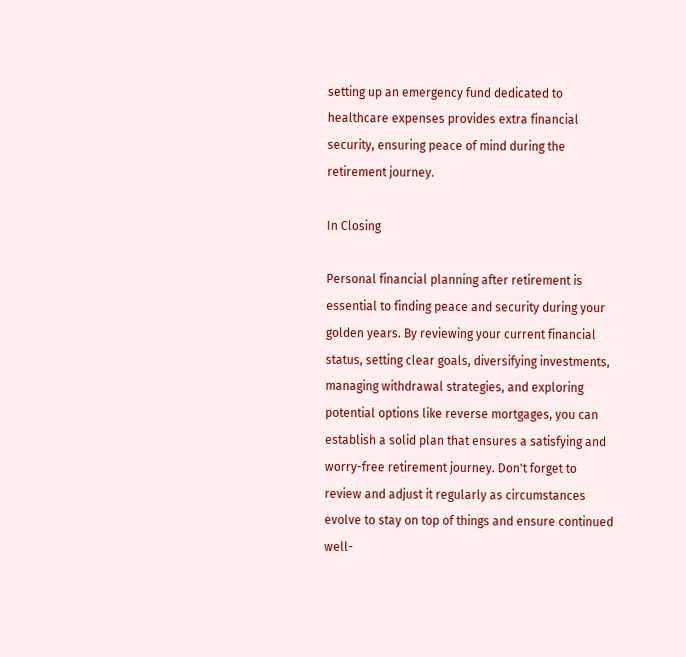setting up an emergency fund dedicated to healthcare expenses provides extra financial security, ensuring peace of mind during the retirement journey.

In Closing

Personal financial planning after retirement is essential to finding peace and security during your golden years. By reviewing your current financial status, setting clear goals, diversifying investments, managing withdrawal strategies, and exploring potential options like reverse mortgages, you can establish a solid plan that ensures a satisfying and worry-free retirement journey. Don't forget to review and adjust it regularly as circumstances evolve to stay on top of things and ensure continued well-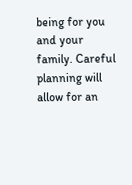being for you and your family. Careful planning will allow for an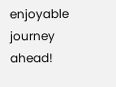enjoyable journey ahead!